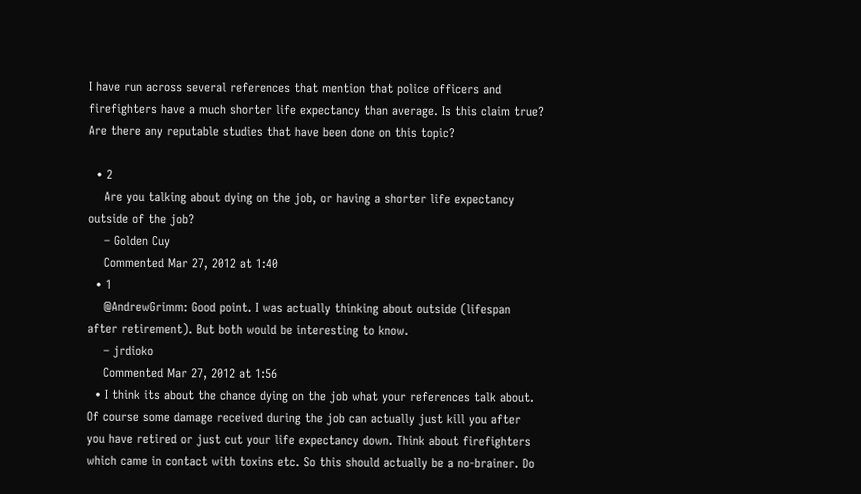I have run across several references that mention that police officers and firefighters have a much shorter life expectancy than average. Is this claim true? Are there any reputable studies that have been done on this topic?

  • 2
    Are you talking about dying on the job, or having a shorter life expectancy outside of the job?
    – Golden Cuy
    Commented Mar 27, 2012 at 1:40
  • 1
    @AndrewGrimm: Good point. I was actually thinking about outside (lifespan after retirement). But both would be interesting to know.
    – jrdioko
    Commented Mar 27, 2012 at 1:56
  • I think its about the chance dying on the job what your references talk about. Of course some damage received during the job can actually just kill you after you have retired or just cut your life expectancy down. Think about firefighters which came in contact with toxins etc. So this should actually be a no-brainer. Do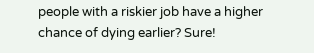people with a riskier job have a higher chance of dying earlier? Sure!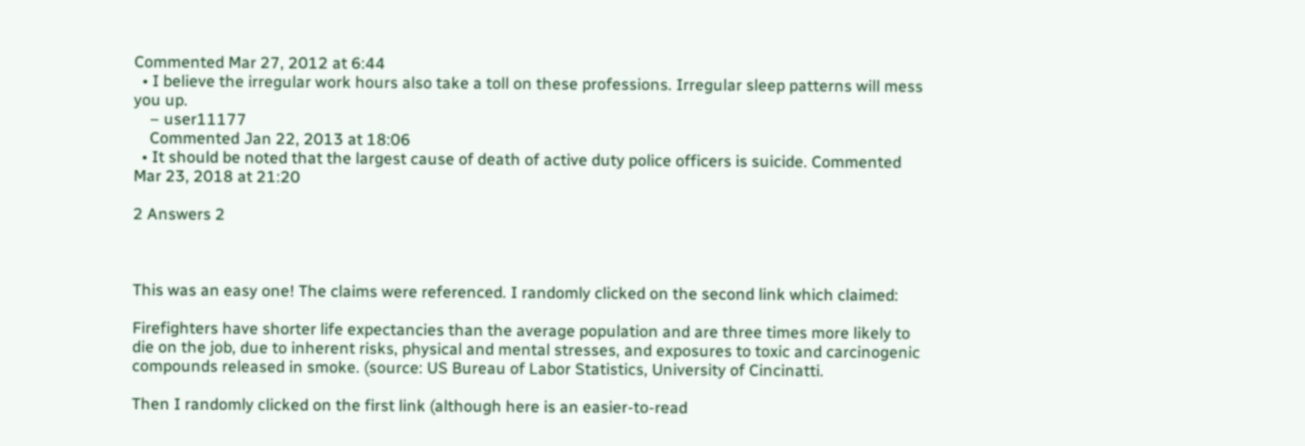Commented Mar 27, 2012 at 6:44
  • I believe the irregular work hours also take a toll on these professions. Irregular sleep patterns will mess you up.
    – user11177
    Commented Jan 22, 2013 at 18:06
  • It should be noted that the largest cause of death of active duty police officers is suicide. Commented Mar 23, 2018 at 21:20

2 Answers 2



This was an easy one! The claims were referenced. I randomly clicked on the second link which claimed:

Firefighters have shorter life expectancies than the average population and are three times more likely to die on the job, due to inherent risks, physical and mental stresses, and exposures to toxic and carcinogenic compounds released in smoke. (source: US Bureau of Labor Statistics, University of Cincinatti.

Then I randomly clicked on the first link (although here is an easier-to-read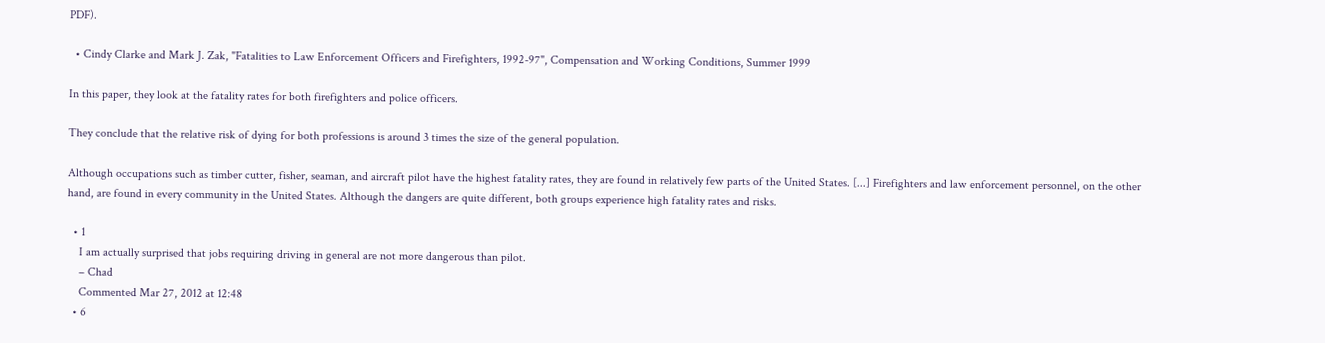PDF).

  • Cindy Clarke and Mark J. Zak, "Fatalities to Law Enforcement Officers and Firefighters, 1992-97", Compensation and Working Conditions, Summer 1999

In this paper, they look at the fatality rates for both firefighters and police officers.

They conclude that the relative risk of dying for both professions is around 3 times the size of the general population.

Although occupations such as timber cutter, fisher, seaman, and aircraft pilot have the highest fatality rates, they are found in relatively few parts of the United States. [...] Firefighters and law enforcement personnel, on the other hand, are found in every community in the United States. Although the dangers are quite different, both groups experience high fatality rates and risks.

  • 1
    I am actually surprised that jobs requiring driving in general are not more dangerous than pilot.
    – Chad
    Commented Mar 27, 2012 at 12:48
  • 6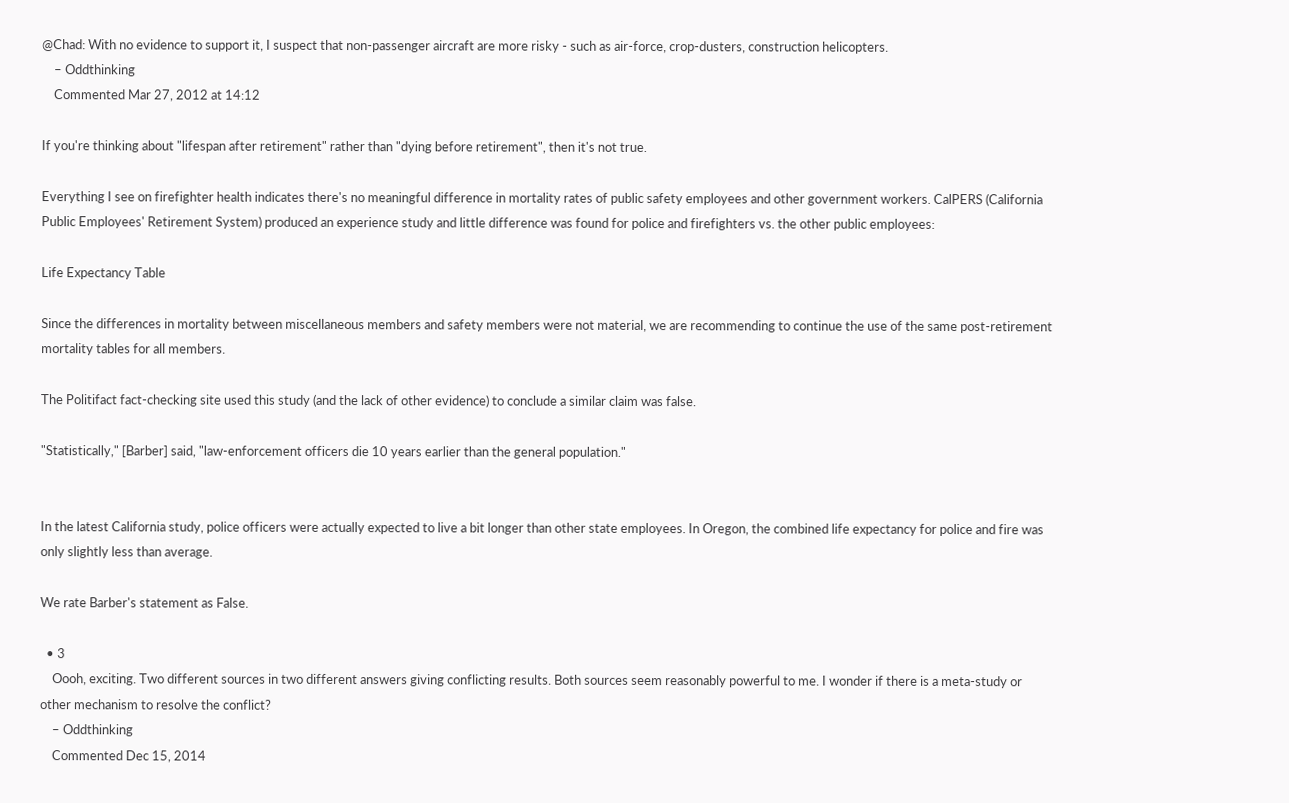@Chad: With no evidence to support it, I suspect that non-passenger aircraft are more risky - such as air-force, crop-dusters, construction helicopters.
    – Oddthinking
    Commented Mar 27, 2012 at 14:12

If you're thinking about "lifespan after retirement" rather than "dying before retirement", then it's not true.

Everything I see on firefighter health indicates there's no meaningful difference in mortality rates of public safety employees and other government workers. CalPERS (California Public Employees' Retirement System) produced an experience study and little difference was found for police and firefighters vs. the other public employees:

Life Expectancy Table

Since the differences in mortality between miscellaneous members and safety members were not material, we are recommending to continue the use of the same post-retirement mortality tables for all members.

The Politifact fact-checking site used this study (and the lack of other evidence) to conclude a similar claim was false.

"Statistically," [Barber] said, "law-enforcement officers die 10 years earlier than the general population."


In the latest California study, police officers were actually expected to live a bit longer than other state employees. In Oregon, the combined life expectancy for police and fire was only slightly less than average.

We rate Barber's statement as False.

  • 3
    Oooh, exciting. Two different sources in two different answers giving conflicting results. Both sources seem reasonably powerful to me. I wonder if there is a meta-study or other mechanism to resolve the conflict?
    – Oddthinking
    Commented Dec 15, 2014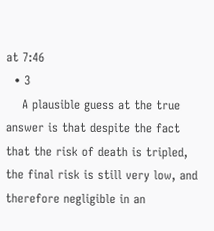at 7:46
  • 3
    A plausible guess at the true answer is that despite the fact that the risk of death is tripled, the final risk is still very low, and therefore negligible in an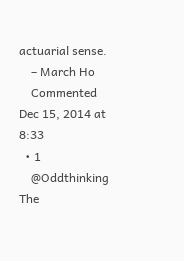actuarial sense.
    – March Ho
    Commented Dec 15, 2014 at 8:33
  • 1
    @Oddthinking The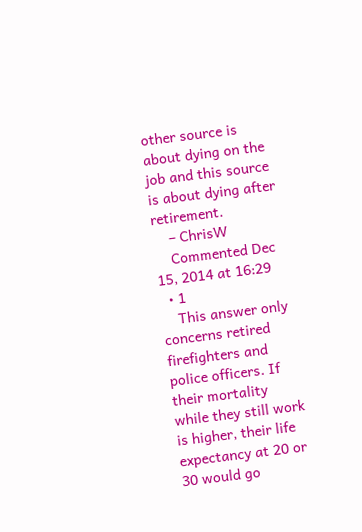other source is about dying on the job and this source is about dying after retirement.
    – ChrisW
    Commented Dec 15, 2014 at 16:29
  • 1
    This answer only concerns retired firefighters and police officers. If their mortality while they still work is higher, their life expectancy at 20 or 30 would go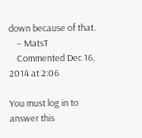down because of that.
    – MatsT
    Commented Dec 16, 2014 at 2:06

You must log in to answer this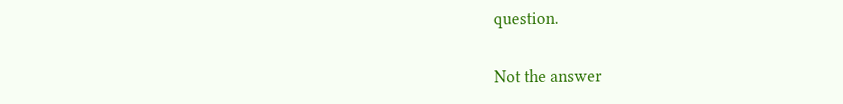question.

Not the answer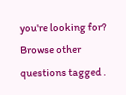you're looking for? Browse other questions tagged .